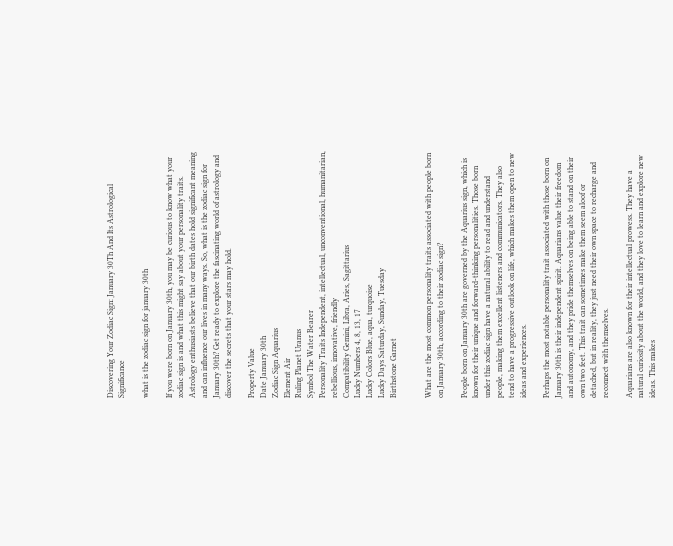Discovering Your Zodiac Sign: January 30Th And Its Astrological Significance

what is the zodiac sign for january 30th

If you were born on January 30th, you may be curious to know what your zodiac sign is and what this might say about your personality traits. Astrology enthusiasts believe that our birth dates hold significant meaning and can influence our lives in many ways. So, what is the zodiac sign for January 30th? Get ready to explore the fascinating world of astrology and discover the secrets that your stars may hold.

Property Value
Date January 30th
Zodiac Sign Aquarius
Element Air
Ruling Planet Uranus
Symbol The Water Bearer
Personality Traits Independent, intellectual, unconventional, humanitarian, rebellious, innovative, friendly
Compatibility Gemini, Libra, Aries, Sagittarius
Lucky Numbers 4, 8, 13, 17
Lucky Colors Blue, aqua, turquoise
Lucky Days Saturday, Sunday, Tuesday
Birthstone Garnet


What are the most common personality traits associated with people born on January 30th, according to their zodiac sign?

People born on January 30th are governed by the Aquarius sign, which is known for their unique and forward-thinking personalities. Those born under this zodiac sign have a natural ability to read and understand people, making them excellent listeners and communicators. They also tend to have a progressive outlook on life, which makes them open to new ideas and experiences.

Perhaps the most notable personality trait associated with those born on January 30th is their independent spirit. Aquarians value their freedom and autonomy, and they pride themselves on being able to stand on their own two feet. This trait can sometimes make them seem aloof or detached, but in reality, they just need their own space to recharge and reconnect with themselves.

Aquarians are also known for their intellectual prowess. They have a natural curiosity about the world, and they love to learn and explore new ideas. This makes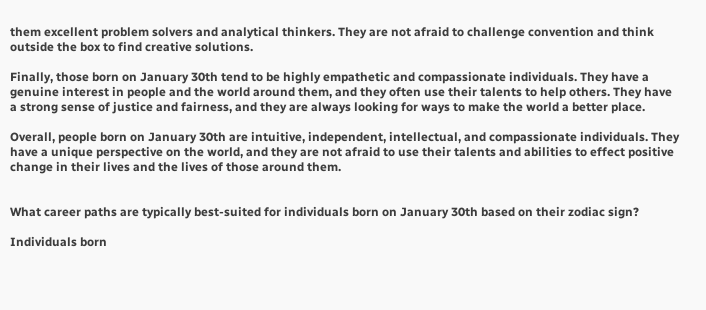them excellent problem solvers and analytical thinkers. They are not afraid to challenge convention and think outside the box to find creative solutions.

Finally, those born on January 30th tend to be highly empathetic and compassionate individuals. They have a genuine interest in people and the world around them, and they often use their talents to help others. They have a strong sense of justice and fairness, and they are always looking for ways to make the world a better place.

Overall, people born on January 30th are intuitive, independent, intellectual, and compassionate individuals. They have a unique perspective on the world, and they are not afraid to use their talents and abilities to effect positive change in their lives and the lives of those around them.


What career paths are typically best-suited for individuals born on January 30th based on their zodiac sign?

Individuals born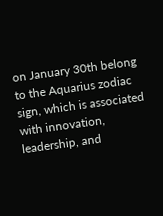on January 30th belong to the Aquarius zodiac sign, which is associated with innovation, leadership, and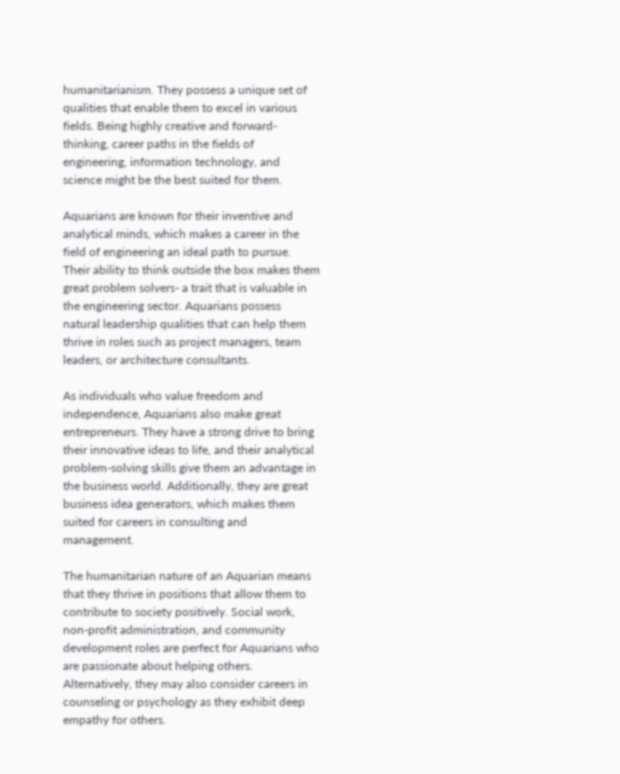humanitarianism. They possess a unique set of qualities that enable them to excel in various fields. Being highly creative and forward-thinking, career paths in the fields of engineering, information technology, and science might be the best suited for them.

Aquarians are known for their inventive and analytical minds, which makes a career in the field of engineering an ideal path to pursue. Their ability to think outside the box makes them great problem solvers- a trait that is valuable in the engineering sector. Aquarians possess natural leadership qualities that can help them thrive in roles such as project managers, team leaders, or architecture consultants.

As individuals who value freedom and independence, Aquarians also make great entrepreneurs. They have a strong drive to bring their innovative ideas to life, and their analytical problem-solving skills give them an advantage in the business world. Additionally, they are great business idea generators, which makes them suited for careers in consulting and management.

The humanitarian nature of an Aquarian means that they thrive in positions that allow them to contribute to society positively. Social work, non-profit administration, and community development roles are perfect for Aquarians who are passionate about helping others. Alternatively, they may also consider careers in counseling or psychology as they exhibit deep empathy for others.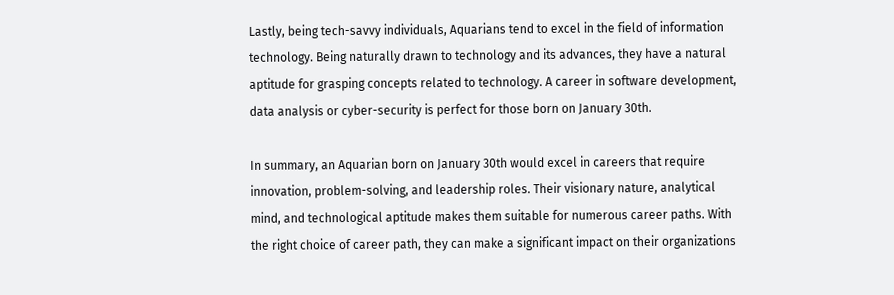Lastly, being tech-savvy individuals, Aquarians tend to excel in the field of information technology. Being naturally drawn to technology and its advances, they have a natural aptitude for grasping concepts related to technology. A career in software development, data analysis or cyber-security is perfect for those born on January 30th.

In summary, an Aquarian born on January 30th would excel in careers that require innovation, problem-solving, and leadership roles. Their visionary nature, analytical mind, and technological aptitude makes them suitable for numerous career paths. With the right choice of career path, they can make a significant impact on their organizations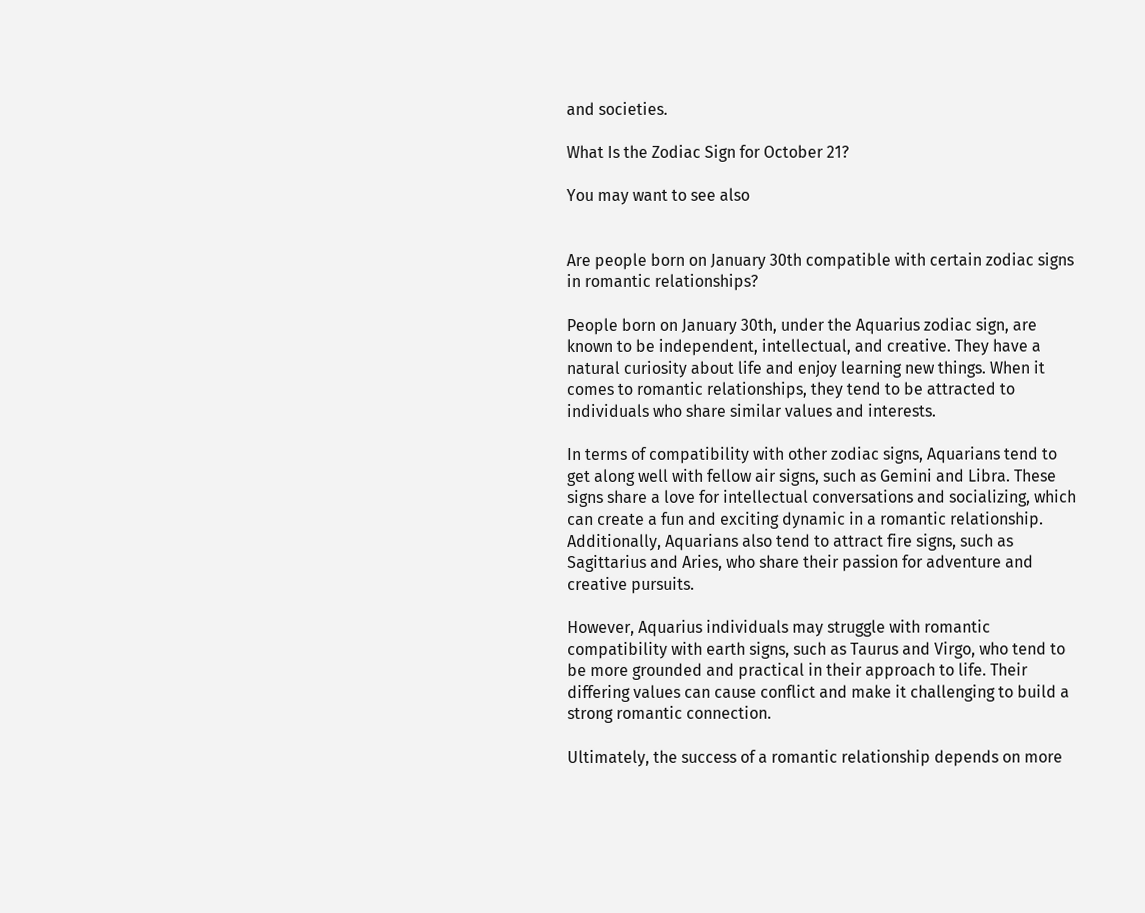and societies.

What Is the Zodiac Sign for October 21?

You may want to see also


Are people born on January 30th compatible with certain zodiac signs in romantic relationships?

People born on January 30th, under the Aquarius zodiac sign, are known to be independent, intellectual, and creative. They have a natural curiosity about life and enjoy learning new things. When it comes to romantic relationships, they tend to be attracted to individuals who share similar values and interests.

In terms of compatibility with other zodiac signs, Aquarians tend to get along well with fellow air signs, such as Gemini and Libra. These signs share a love for intellectual conversations and socializing, which can create a fun and exciting dynamic in a romantic relationship. Additionally, Aquarians also tend to attract fire signs, such as Sagittarius and Aries, who share their passion for adventure and creative pursuits.

However, Aquarius individuals may struggle with romantic compatibility with earth signs, such as Taurus and Virgo, who tend to be more grounded and practical in their approach to life. Their differing values can cause conflict and make it challenging to build a strong romantic connection.

Ultimately, the success of a romantic relationship depends on more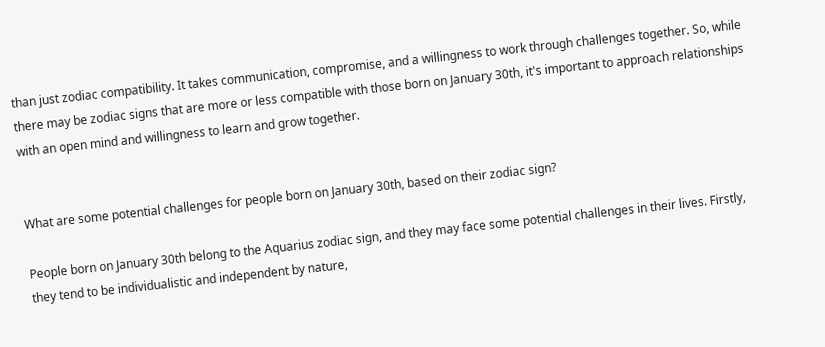than just zodiac compatibility. It takes communication, compromise, and a willingness to work through challenges together. So, while there may be zodiac signs that are more or less compatible with those born on January 30th, it's important to approach relationships with an open mind and willingness to learn and grow together.


What are some potential challenges for people born on January 30th, based on their zodiac sign?

People born on January 30th belong to the Aquarius zodiac sign, and they may face some potential challenges in their lives. Firstly, they tend to be individualistic and independent by nature,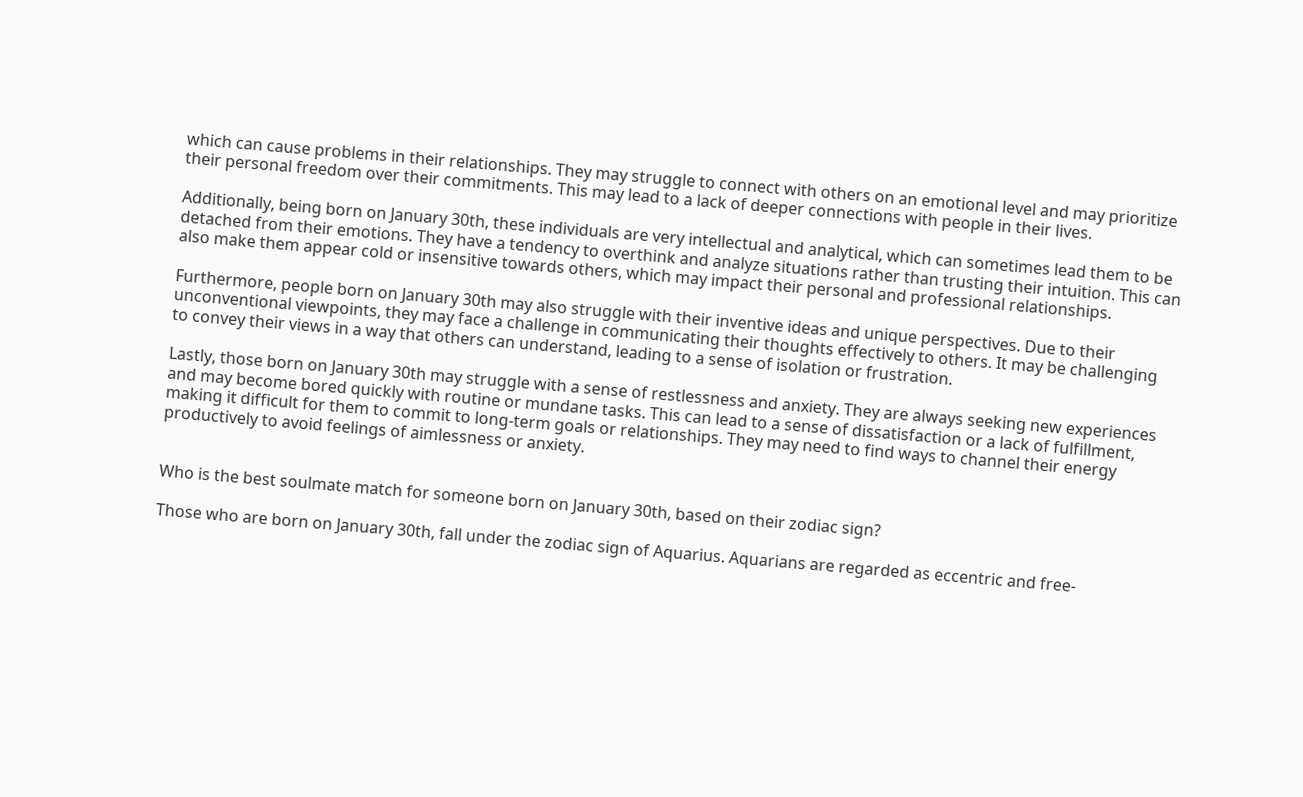which can cause problems in their relationships. They may struggle to connect with others on an emotional level and may prioritize their personal freedom over their commitments. This may lead to a lack of deeper connections with people in their lives.

Additionally, being born on January 30th, these individuals are very intellectual and analytical, which can sometimes lead them to be detached from their emotions. They have a tendency to overthink and analyze situations rather than trusting their intuition. This can also make them appear cold or insensitive towards others, which may impact their personal and professional relationships.

Furthermore, people born on January 30th may also struggle with their inventive ideas and unique perspectives. Due to their unconventional viewpoints, they may face a challenge in communicating their thoughts effectively to others. It may be challenging to convey their views in a way that others can understand, leading to a sense of isolation or frustration.

Lastly, those born on January 30th may struggle with a sense of restlessness and anxiety. They are always seeking new experiences and may become bored quickly with routine or mundane tasks. This can lead to a sense of dissatisfaction or a lack of fulfillment, making it difficult for them to commit to long-term goals or relationships. They may need to find ways to channel their energy productively to avoid feelings of aimlessness or anxiety.


Who is the best soulmate match for someone born on January 30th, based on their zodiac sign?

Those who are born on January 30th, fall under the zodiac sign of Aquarius. Aquarians are regarded as eccentric and free-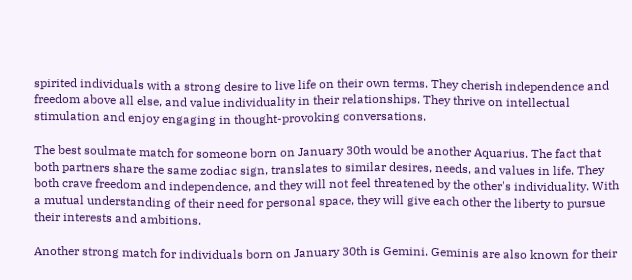spirited individuals with a strong desire to live life on their own terms. They cherish independence and freedom above all else, and value individuality in their relationships. They thrive on intellectual stimulation and enjoy engaging in thought-provoking conversations.

The best soulmate match for someone born on January 30th would be another Aquarius. The fact that both partners share the same zodiac sign, translates to similar desires, needs, and values in life. They both crave freedom and independence, and they will not feel threatened by the other's individuality. With a mutual understanding of their need for personal space, they will give each other the liberty to pursue their interests and ambitions.

Another strong match for individuals born on January 30th is Gemini. Geminis are also known for their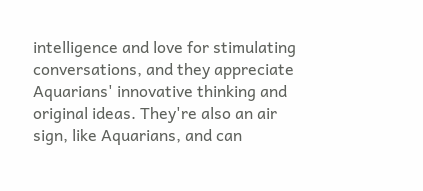intelligence and love for stimulating conversations, and they appreciate Aquarians' innovative thinking and original ideas. They're also an air sign, like Aquarians, and can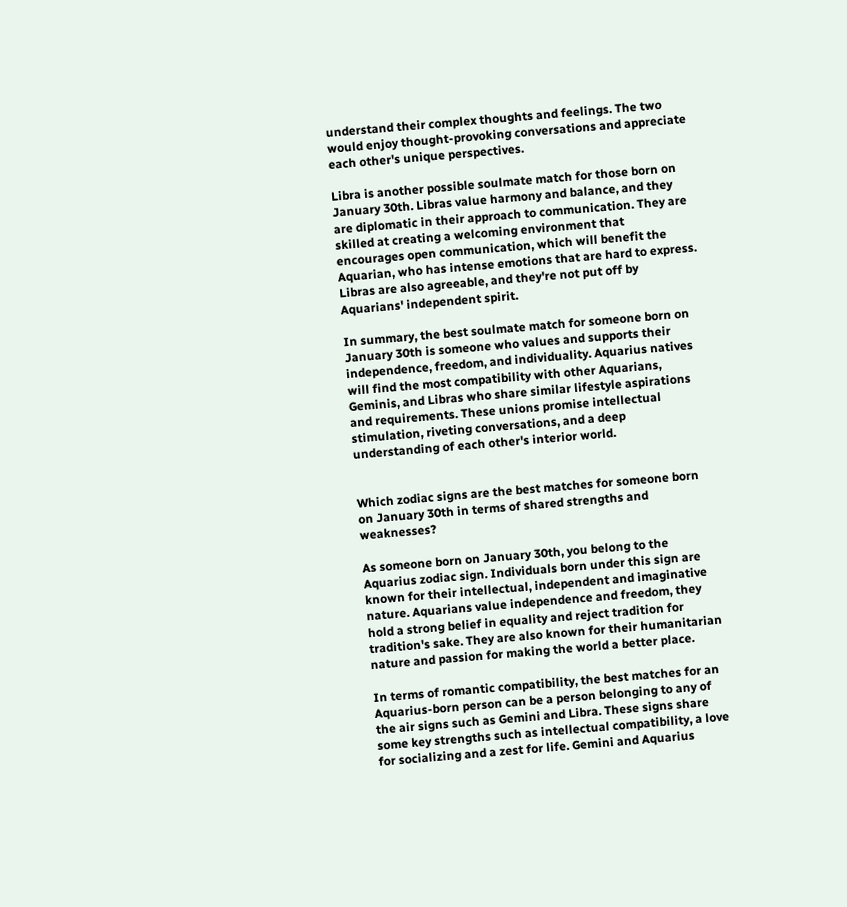understand their complex thoughts and feelings. The two would enjoy thought-provoking conversations and appreciate each other's unique perspectives.

Libra is another possible soulmate match for those born on January 30th. Libras value harmony and balance, and they are diplomatic in their approach to communication. They are skilled at creating a welcoming environment that encourages open communication, which will benefit the Aquarian, who has intense emotions that are hard to express. Libras are also agreeable, and they're not put off by Aquarians' independent spirit.

In summary, the best soulmate match for someone born on January 30th is someone who values and supports their independence, freedom, and individuality. Aquarius natives will find the most compatibility with other Aquarians, Geminis, and Libras who share similar lifestyle aspirations and requirements. These unions promise intellectual stimulation, riveting conversations, and a deep understanding of each other's interior world.


Which zodiac signs are the best matches for someone born on January 30th in terms of shared strengths and weaknesses?

As someone born on January 30th, you belong to the Aquarius zodiac sign. Individuals born under this sign are known for their intellectual, independent and imaginative nature. Aquarians value independence and freedom, they hold a strong belief in equality and reject tradition for tradition's sake. They are also known for their humanitarian nature and passion for making the world a better place.

In terms of romantic compatibility, the best matches for an Aquarius-born person can be a person belonging to any of the air signs such as Gemini and Libra. These signs share some key strengths such as intellectual compatibility, a love for socializing and a zest for life. Gemini and Aquarius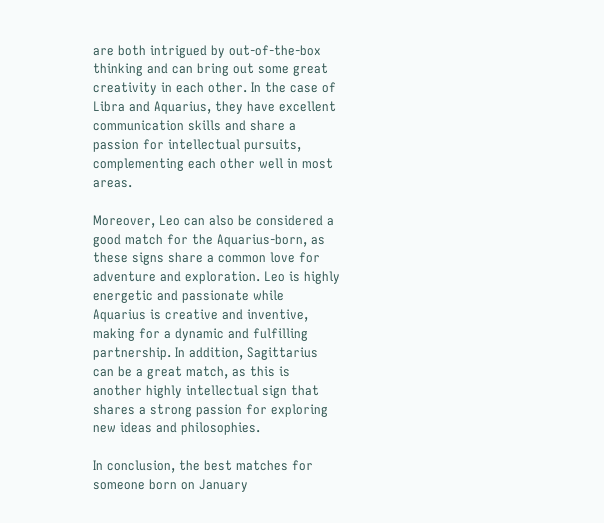are both intrigued by out-of-the-box thinking and can bring out some great creativity in each other. In the case of Libra and Aquarius, they have excellent communication skills and share a passion for intellectual pursuits, complementing each other well in most areas.

Moreover, Leo can also be considered a good match for the Aquarius-born, as these signs share a common love for adventure and exploration. Leo is highly energetic and passionate while Aquarius is creative and inventive, making for a dynamic and fulfilling partnership. In addition, Sagittarius can be a great match, as this is another highly intellectual sign that shares a strong passion for exploring new ideas and philosophies.

In conclusion, the best matches for someone born on January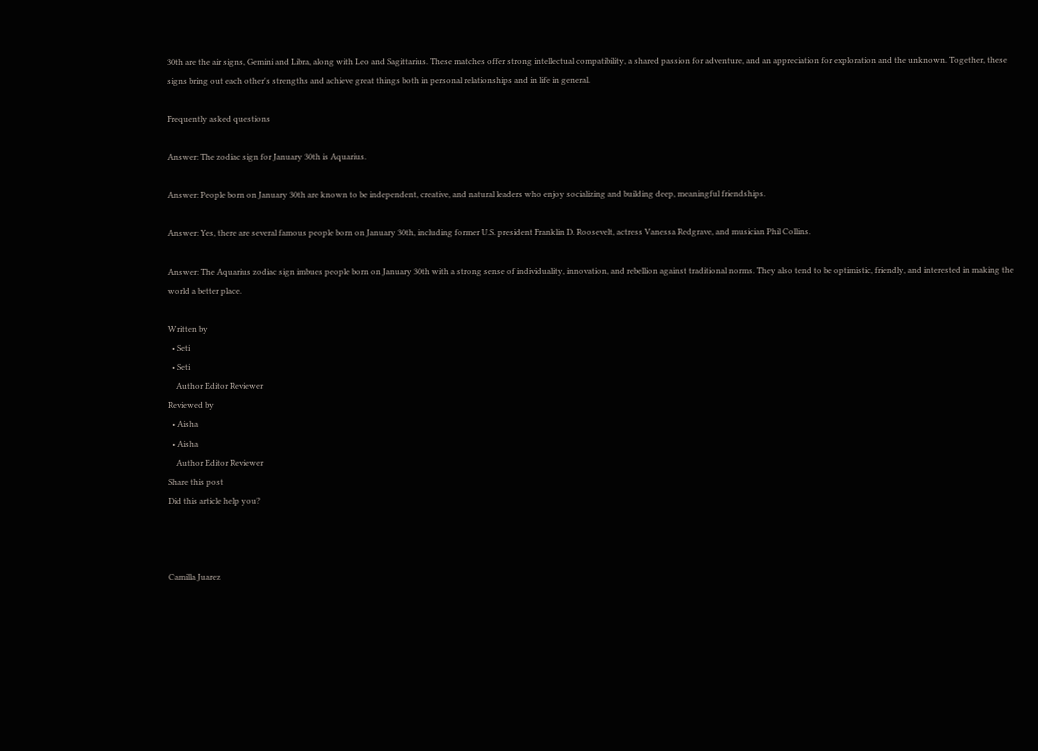30th are the air signs, Gemini and Libra, along with Leo and Sagittarius. These matches offer strong intellectual compatibility, a shared passion for adventure, and an appreciation for exploration and the unknown. Together, these signs bring out each other's strengths and achieve great things both in personal relationships and in life in general.

Frequently asked questions

Answer: The zodiac sign for January 30th is Aquarius.

Answer: People born on January 30th are known to be independent, creative, and natural leaders who enjoy socializing and building deep, meaningful friendships.

Answer: Yes, there are several famous people born on January 30th, including former U.S. president Franklin D. Roosevelt, actress Vanessa Redgrave, and musician Phil Collins.

Answer: The Aquarius zodiac sign imbues people born on January 30th with a strong sense of individuality, innovation, and rebellion against traditional norms. They also tend to be optimistic, friendly, and interested in making the world a better place.

Written by
  • Seti
  • Seti
    Author Editor Reviewer
Reviewed by
  • Aisha
  • Aisha
    Author Editor Reviewer
Share this post
Did this article help you?



Camilla Juarez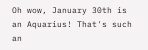Oh wow, January 30th is an Aquarius! That's such an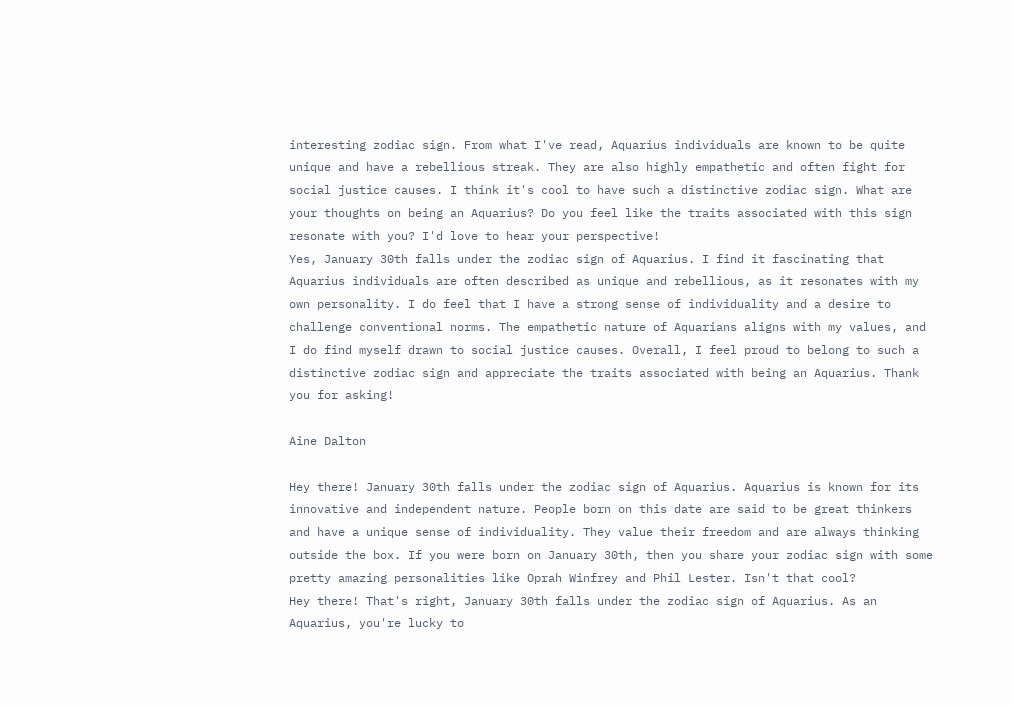interesting zodiac sign. From what I've read, Aquarius individuals are known to be quite unique and have a rebellious streak. They are also highly empathetic and often fight for social justice causes. I think it's cool to have such a distinctive zodiac sign. What are your thoughts on being an Aquarius? Do you feel like the traits associated with this sign resonate with you? I'd love to hear your perspective!
Yes, January 30th falls under the zodiac sign of Aquarius. I find it fascinating that Aquarius individuals are often described as unique and rebellious, as it resonates with my own personality. I do feel that I have a strong sense of individuality and a desire to challenge conventional norms. The empathetic nature of Aquarians aligns with my values, and I do find myself drawn to social justice causes. Overall, I feel proud to belong to such a distinctive zodiac sign and appreciate the traits associated with being an Aquarius. Thank you for asking!

Aine Dalton

Hey there! January 30th falls under the zodiac sign of Aquarius. Aquarius is known for its innovative and independent nature. People born on this date are said to be great thinkers and have a unique sense of individuality. They value their freedom and are always thinking outside the box. If you were born on January 30th, then you share your zodiac sign with some pretty amazing personalities like Oprah Winfrey and Phil Lester. Isn't that cool?
Hey there! That's right, January 30th falls under the zodiac sign of Aquarius. As an Aquarius, you're lucky to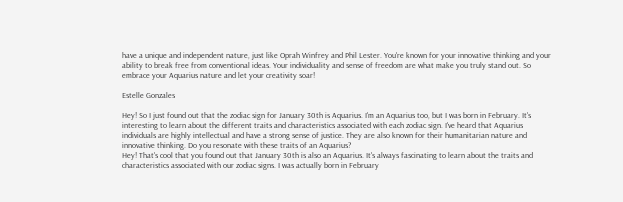have a unique and independent nature, just like Oprah Winfrey and Phil Lester. You're known for your innovative thinking and your ability to break free from conventional ideas. Your individuality and sense of freedom are what make you truly stand out. So embrace your Aquarius nature and let your creativity soar!

Estelle Gonzales

Hey! So I just found out that the zodiac sign for January 30th is Aquarius. I'm an Aquarius too, but I was born in February. It's interesting to learn about the different traits and characteristics associated with each zodiac sign. I've heard that Aquarius individuals are highly intellectual and have a strong sense of justice. They are also known for their humanitarian nature and innovative thinking. Do you resonate with these traits of an Aquarius?
Hey! That's cool that you found out that January 30th is also an Aquarius. It's always fascinating to learn about the traits and characteristics associated with our zodiac signs. I was actually born in February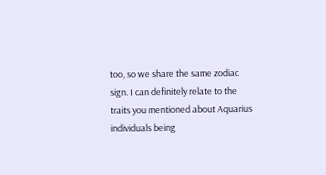too, so we share the same zodiac sign. I can definitely relate to the traits you mentioned about Aquarius individuals being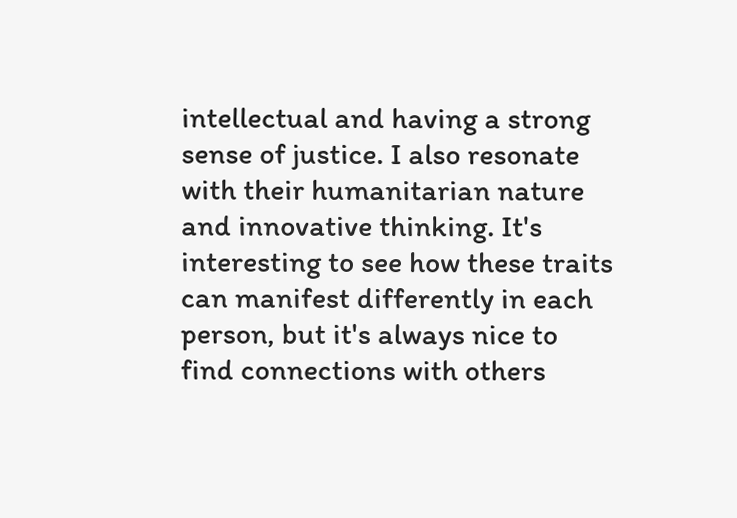intellectual and having a strong sense of justice. I also resonate with their humanitarian nature and innovative thinking. It's interesting to see how these traits can manifest differently in each person, but it's always nice to find connections with others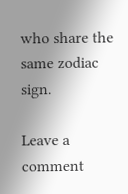who share the same zodiac sign.

Leave a comment